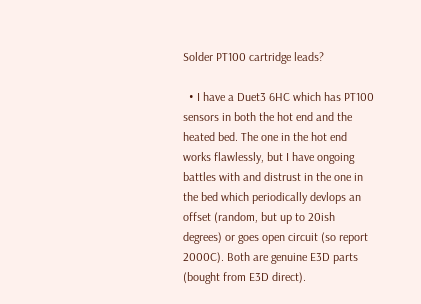Solder PT100 cartridge leads?

  • I have a Duet3 6HC which has PT100 sensors in both the hot end and the heated bed. The one in the hot end works flawlessly, but I have ongoing battles with and distrust in the one in the bed which periodically devlops an offset (random, but up to 20ish degrees) or goes open circuit (so report 2000C). Both are genuine E3D parts (bought from E3D direct).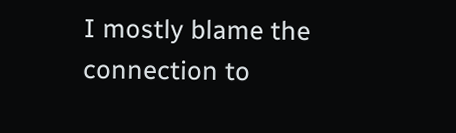I mostly blame the connection to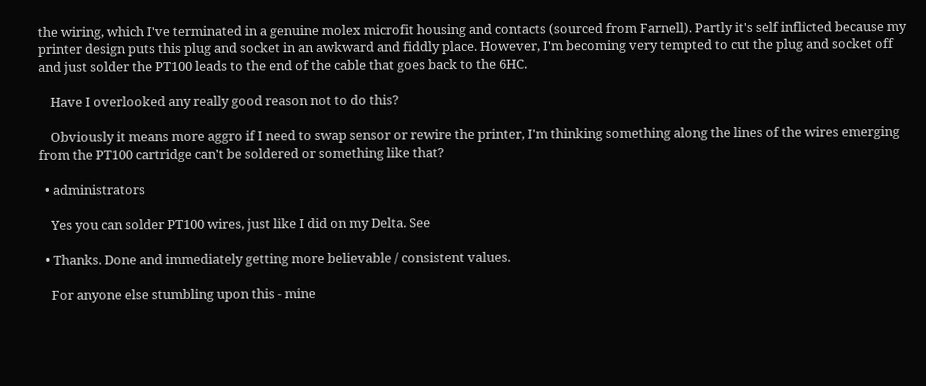the wiring, which I've terminated in a genuine molex microfit housing and contacts (sourced from Farnell). Partly it's self inflicted because my printer design puts this plug and socket in an awkward and fiddly place. However, I'm becoming very tempted to cut the plug and socket off and just solder the PT100 leads to the end of the cable that goes back to the 6HC.

    Have I overlooked any really good reason not to do this?

    Obviously it means more aggro if I need to swap sensor or rewire the printer, I'm thinking something along the lines of the wires emerging from the PT100 cartridge can't be soldered or something like that?

  • administrators

    Yes you can solder PT100 wires, just like I did on my Delta. See

  • Thanks. Done and immediately getting more believable / consistent values.

    For anyone else stumbling upon this - mine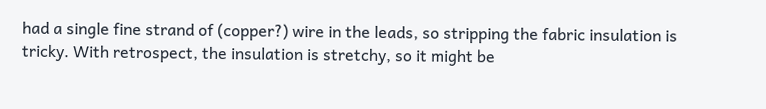had a single fine strand of (copper?) wire in the leads, so stripping the fabric insulation is tricky. With retrospect, the insulation is stretchy, so it might be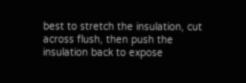best to stretch the insulation, cut across flush, then push the insulation back to expose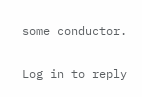some conductor.

Log in to reply